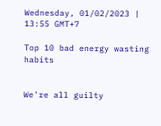Wednesday, 01/02/2023 | 13:55 GMT+7

Top 10 bad energy wasting habits


We're all guilty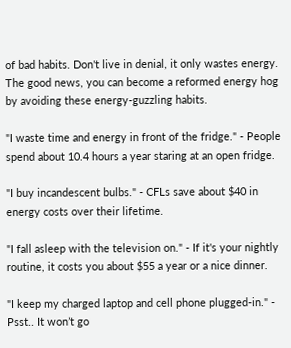of bad habits. Don't live in denial, it only wastes energy. The good news, you can become a reformed energy hog by avoiding these energy-guzzling habits.

"I waste time and energy in front of the fridge." - People spend about 10.4 hours a year staring at an open fridge.

"I buy incandescent bulbs." - CFLs save about $40 in energy costs over their lifetime.

"I fall asleep with the television on." - If it's your nightly routine, it costs you about $55 a year or a nice dinner.

"I keep my charged laptop and cell phone plugged-in." - Psst.. It won’t go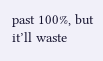past 100%, but it’ll waste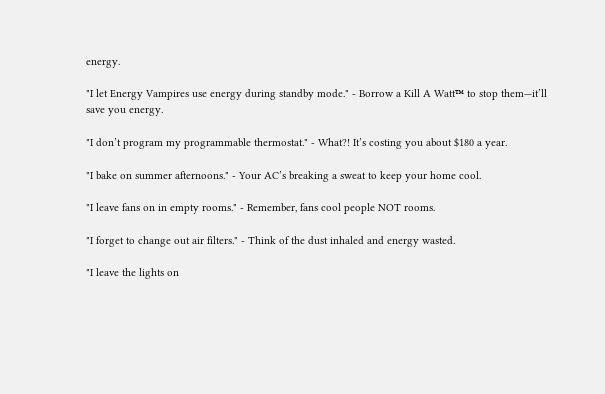energy.

"I let Energy Vampires use energy during standby mode." - Borrow a Kill A Watt™ to stop them—it’ll save you energy.

"I don’t program my programmable thermostat." - What?! It’s costing you about $180 a year.

"I bake on summer afternoons." - Your AC’s breaking a sweat to keep your home cool.

"I leave fans on in empty rooms." - Remember, fans cool people NOT rooms.

"I forget to change out air filters." - Think of the dust inhaled and energy wasted.

"I leave the lights on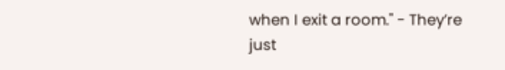when I exit a room." - They’re just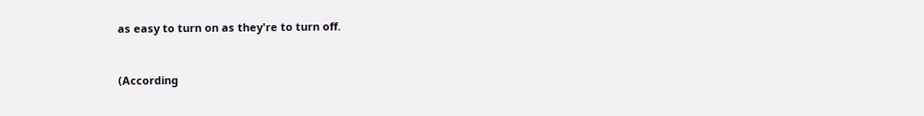as easy to turn on as they're to turn off.


(According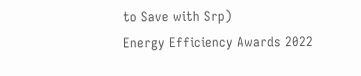to Save with Srp)
Energy Efficiency Awards 2022